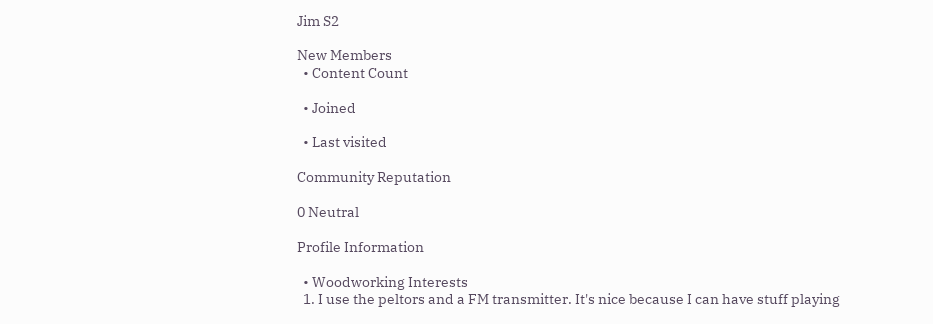Jim S2

New Members
  • Content Count

  • Joined

  • Last visited

Community Reputation

0 Neutral

Profile Information

  • Woodworking Interests
  1. I use the peltors and a FM transmitter. It's nice because I can have stuff playing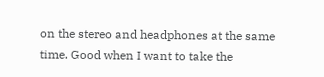on the stereo and headphones at the same time. Good when I want to take the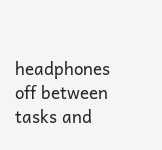headphones off between tasks and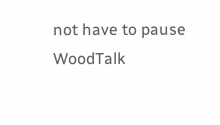not have to pause WoodTalk